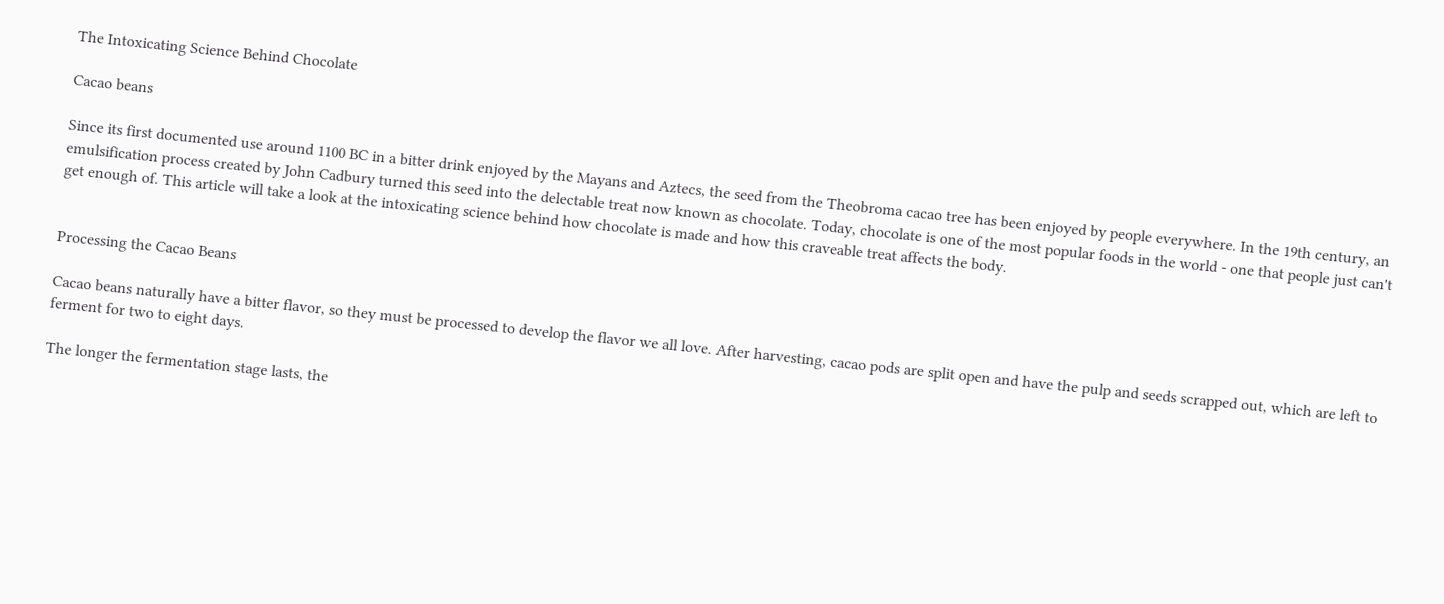The Intoxicating Science Behind Chocolate

Cacao beans

Since its first documented use around 1100 BC in a bitter drink enjoyed by the Mayans and Aztecs, the seed from the Theobroma cacao tree has been enjoyed by people everywhere. In the 19th century, an emulsification process created by John Cadbury turned this seed into the delectable treat now known as chocolate. Today, chocolate is one of the most popular foods in the world - one that people just can't get enough of. This article will take a look at the intoxicating science behind how chocolate is made and how this craveable treat affects the body.


Processing the Cacao Beans

Cacao beans naturally have a bitter flavor, so they must be processed to develop the flavor we all love. After harvesting, cacao pods are split open and have the pulp and seeds scrapped out, which are left to ferment for two to eight days.

The longer the fermentation stage lasts, the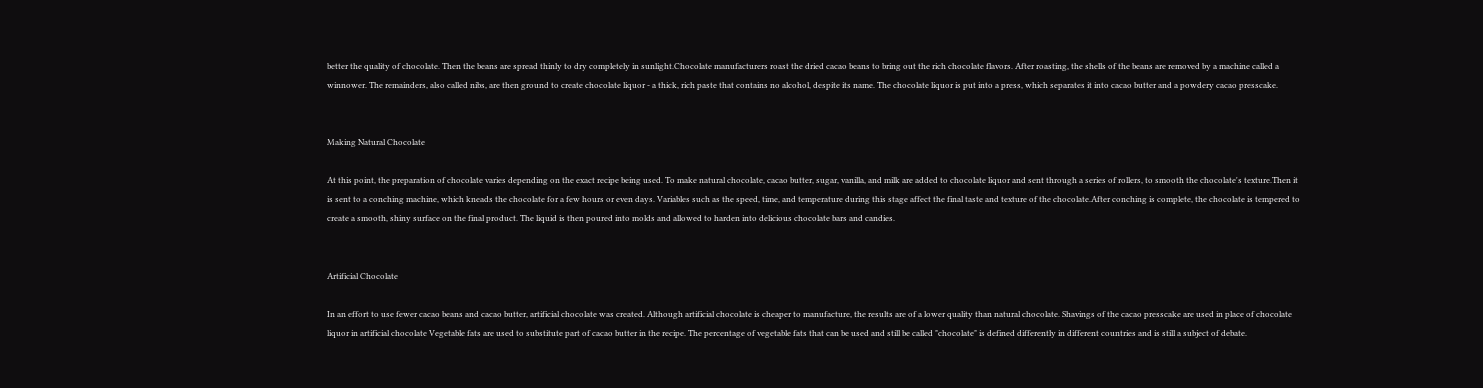better the quality of chocolate. Then the beans are spread thinly to dry completely in sunlight.Chocolate manufacturers roast the dried cacao beans to bring out the rich chocolate flavors. After roasting, the shells of the beans are removed by a machine called a winnower. The remainders, also called nibs, are then ground to create chocolate liquor - a thick, rich paste that contains no alcohol, despite its name. The chocolate liquor is put into a press, which separates it into cacao butter and a powdery cacao presscake.


Making Natural Chocolate

At this point, the preparation of chocolate varies depending on the exact recipe being used. To make natural chocolate, cacao butter, sugar, vanilla, and milk are added to chocolate liquor and sent through a series of rollers, to smooth the chocolate's texture.Then it is sent to a conching machine, which kneads the chocolate for a few hours or even days. Variables such as the speed, time, and temperature during this stage affect the final taste and texture of the chocolate.After conching is complete, the chocolate is tempered to create a smooth, shiny surface on the final product. The liquid is then poured into molds and allowed to harden into delicious chocolate bars and candies.


Artificial Chocolate

In an effort to use fewer cacao beans and cacao butter, artificial chocolate was created. Although artificial chocolate is cheaper to manufacture, the results are of a lower quality than natural chocolate. Shavings of the cacao presscake are used in place of chocolate liquor in artificial chocolate Vegetable fats are used to substitute part of cacao butter in the recipe. The percentage of vegetable fats that can be used and still be called "chocolate" is defined differently in different countries and is still a subject of debate.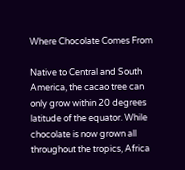Where Chocolate Comes From

Native to Central and South America, the cacao tree can only grow within 20 degrees latitude of the equator. While chocolate is now grown all throughout the tropics, Africa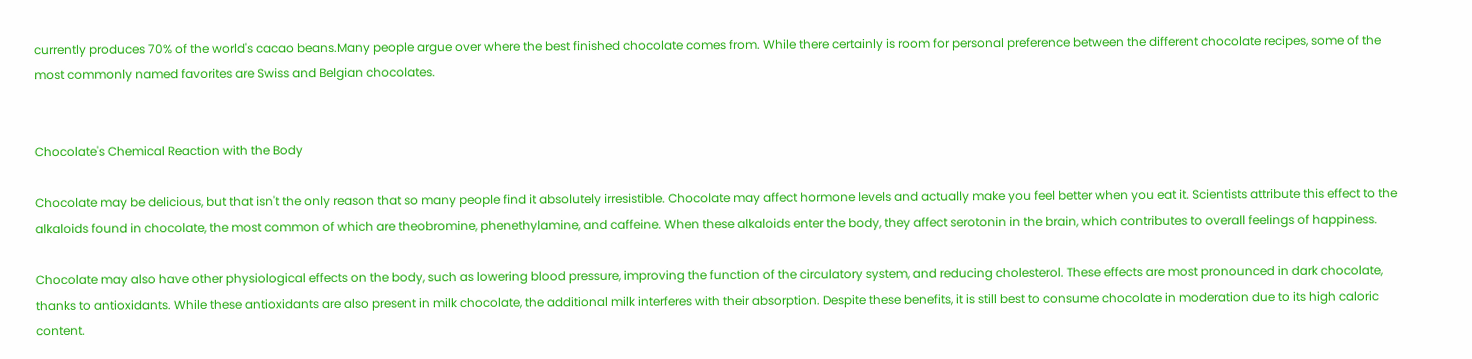currently produces 70% of the world's cacao beans.Many people argue over where the best finished chocolate comes from. While there certainly is room for personal preference between the different chocolate recipes, some of the most commonly named favorites are Swiss and Belgian chocolates.


Chocolate's Chemical Reaction with the Body

Chocolate may be delicious, but that isn't the only reason that so many people find it absolutely irresistible. Chocolate may affect hormone levels and actually make you feel better when you eat it. Scientists attribute this effect to the alkaloids found in chocolate, the most common of which are theobromine, phenethylamine, and caffeine. When these alkaloids enter the body, they affect serotonin in the brain, which contributes to overall feelings of happiness.

Chocolate may also have other physiological effects on the body, such as lowering blood pressure, improving the function of the circulatory system, and reducing cholesterol. These effects are most pronounced in dark chocolate, thanks to antioxidants. While these antioxidants are also present in milk chocolate, the additional milk interferes with their absorption. Despite these benefits, it is still best to consume chocolate in moderation due to its high caloric content.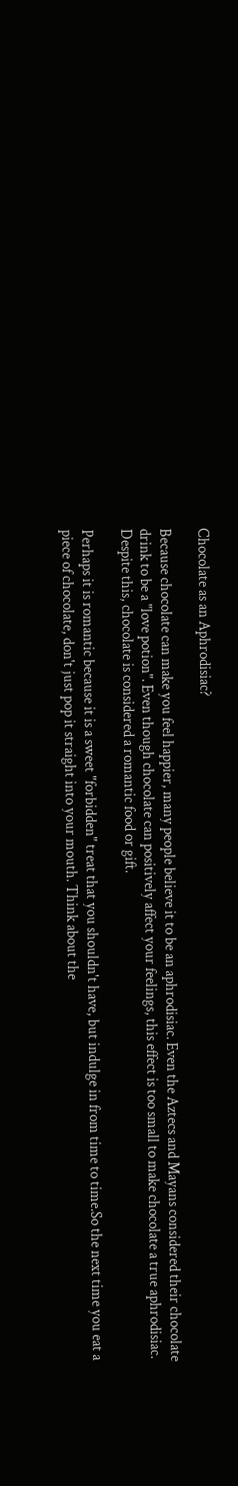Chocolate as an Aphrodisiac?

Because chocolate can make you feel happier, many people believe it to be an aphrodisiac. Even the Aztecs and Mayans considered their chocolate drink to be a "love potion". Even though chocolate can positively affect your feelings, this effect is too small to make chocolate a true aphrodisiac. Despite this, chocolate is considered a romantic food or gift.

Perhaps it is romantic because it is a sweet "forbidden" treat that you shouldn't have, but indulge in from time to time.So the next time you eat a piece of chocolate, don't just pop it straight into your mouth. Think about the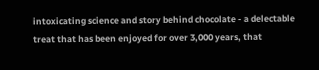intoxicating science and story behind chocolate - a delectable treat that has been enjoyed for over 3,000 years, that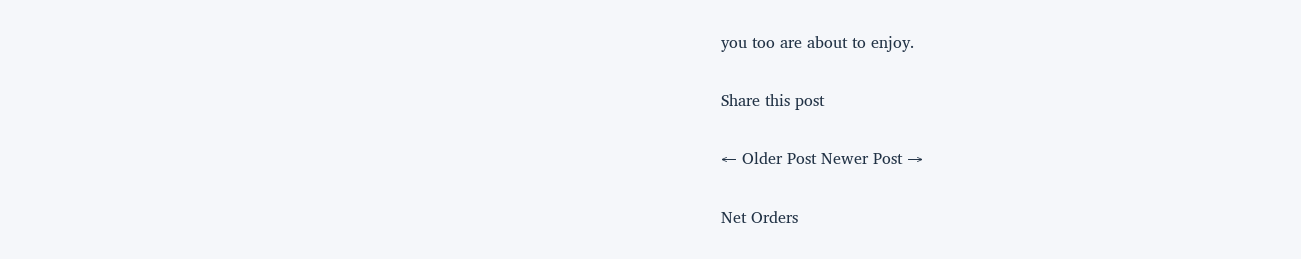you too are about to enjoy.

Share this post

← Older Post Newer Post →

Net Orders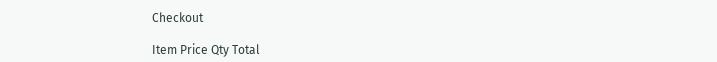Checkout

Item Price Qty Total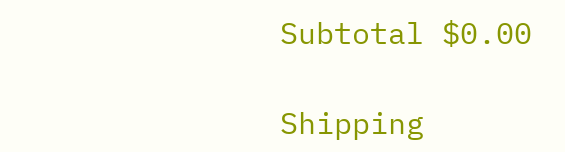Subtotal $0.00

Shipping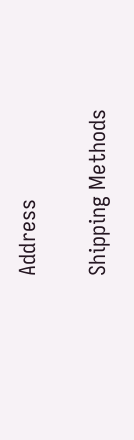Address

Shipping Methods